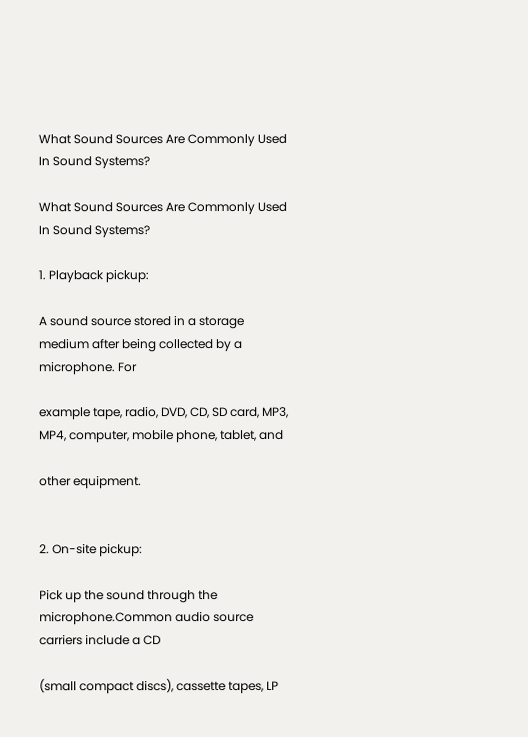What Sound Sources Are Commonly Used In Sound Systems?

What Sound Sources Are Commonly Used In Sound Systems?

1. Playback pickup:

A sound source stored in a storage medium after being collected by a microphone. For

example tape, radio, DVD, CD, SD card, MP3, MP4, computer, mobile phone, tablet, and

other equipment.


2. On-site pickup:

Pick up the sound through the microphone.Common audio source carriers include a CD

(small compact discs), cassette tapes, LP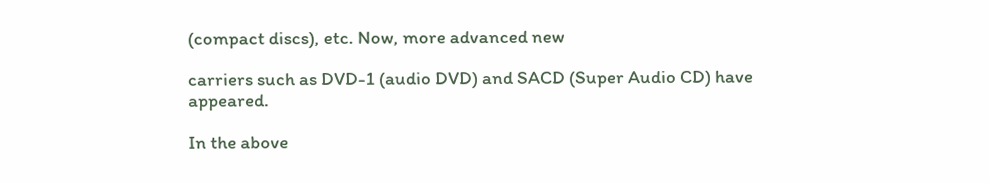(compact discs), etc. Now, more advanced new

carriers such as DVD-1 (audio DVD) and SACD (Super Audio CD) have appeared.

In the above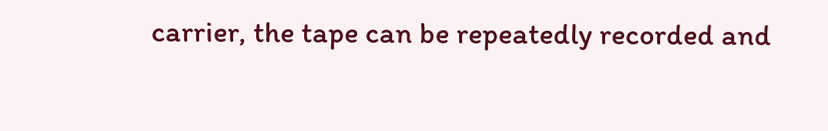carrier, the tape can be repeatedly recorded and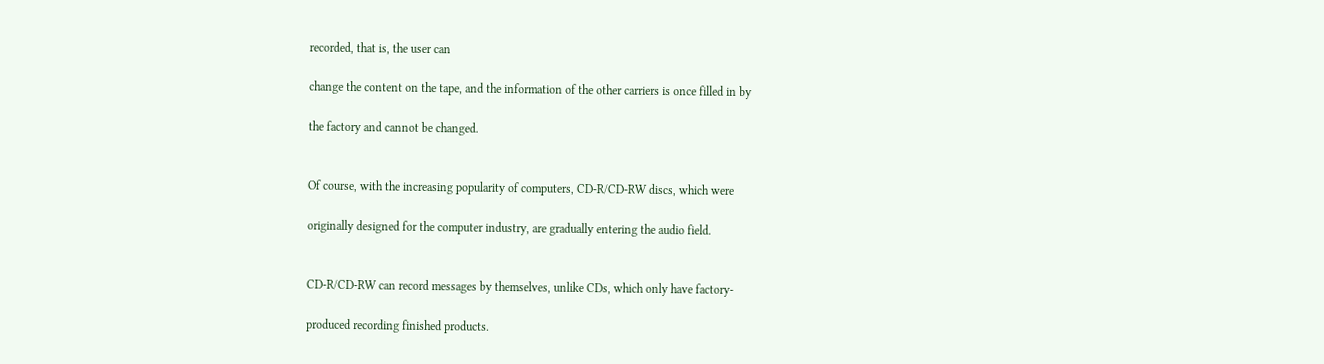recorded, that is, the user can

change the content on the tape, and the information of the other carriers is once filled in by

the factory and cannot be changed.


Of course, with the increasing popularity of computers, CD-R/CD-RW discs, which were

originally designed for the computer industry, are gradually entering the audio field.


CD-R/CD-RW can record messages by themselves, unlike CDs, which only have factory-

produced recording finished products.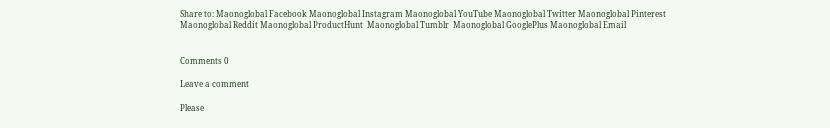Share to: Maonoglobal Facebook Maonoglobal Instagram Maonoglobal YouTube Maonoglobal Twitter Maonoglobal Pinterest Maonoglobal Reddit Maonoglobal ProductHunt  Maonoglobal Tumblr  Maonoglobal GooglePlus Maonoglobal Email


Comments 0

Leave a comment

Please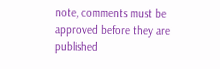note, comments must be approved before they are published